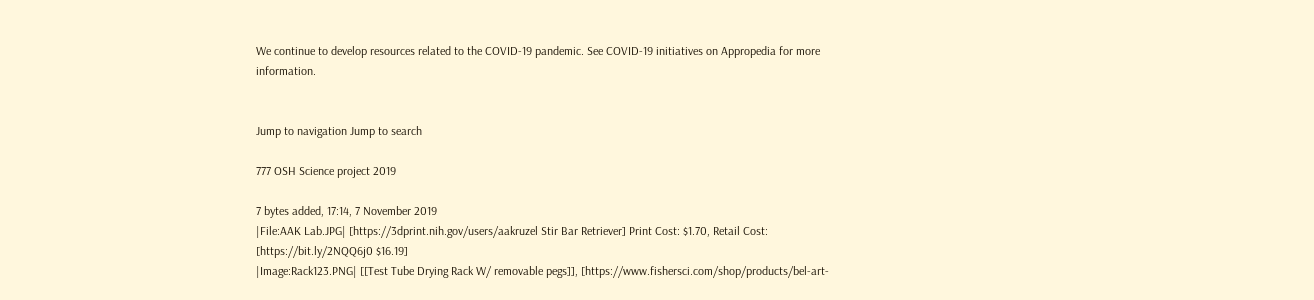We continue to develop resources related to the COVID-19 pandemic. See COVID-19 initiatives on Appropedia for more information.


Jump to navigation Jump to search

777 OSH Science project 2019

7 bytes added, 17:14, 7 November 2019
|File:AAK Lab.JPG| [https://3dprint.nih.gov/users/aakruzel Stir Bar Retriever] Print Cost: $1.70, Retail Cost: [https://bit.ly/2NQQ6j0 $16.19]
|Image:Rack123.PNG| [[Test Tube Drying Rack W/ removable pegs]], [https://www.fishersci.com/shop/products/bel-art-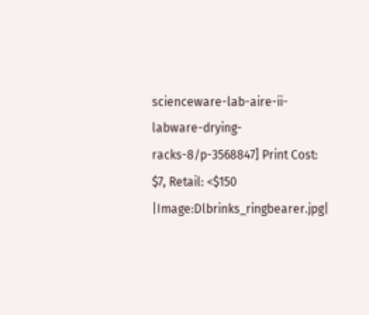scienceware-lab-aire-ii-labware-drying-racks-8/p-3568847] Print Cost: $7, Retail: <$150
|Image:Dlbrinks_ringbearer.jpg|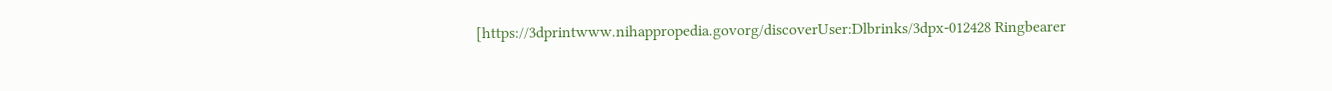[https://3dprintwww.nihappropedia.govorg/discoverUser:Dlbrinks/3dpx-012428 Ringbearer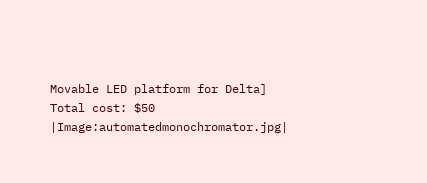Movable LED platform for Delta] Total cost: $50
|Image:automatedmonochromator.jpg|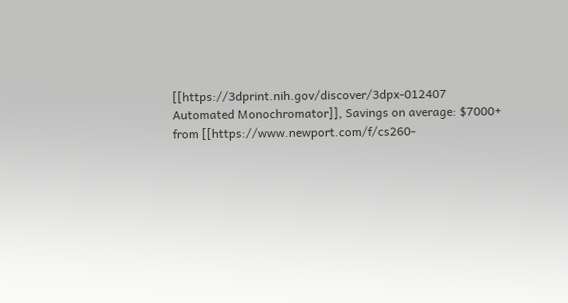[[https://3dprint.nih.gov/discover/3dpx-012407 Automated Monochromator]], Savings on average: $7000+ from [[https://www.newport.com/f/cs260-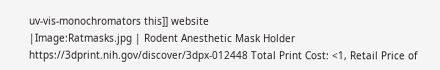uv-vis-monochromators this]] website
|Image:Ratmasks.jpg | Rodent Anesthetic Mask Holder https://3dprint.nih.gov/discover/3dpx-012448 Total Print Cost: <1, Retail Price of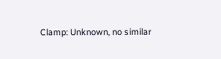Clamp: Unknown, no similar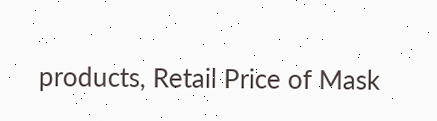products, Retail Price of Mask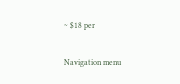~ $18 per


Navigation menu